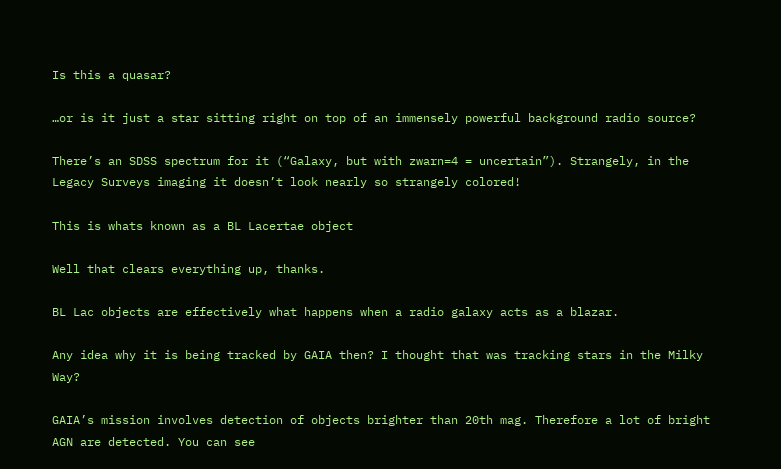Is this a quasar?

…or is it just a star sitting right on top of an immensely powerful background radio source?

There’s an SDSS spectrum for it (“Galaxy, but with zwarn=4 = uncertain”). Strangely, in the Legacy Surveys imaging it doesn’t look nearly so strangely colored!

This is whats known as a BL Lacertae object

Well that clears everything up, thanks.

BL Lac objects are effectively what happens when a radio galaxy acts as a blazar.

Any idea why it is being tracked by GAIA then? I thought that was tracking stars in the Milky Way?

GAIA’s mission involves detection of objects brighter than 20th mag. Therefore a lot of bright AGN are detected. You can see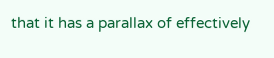that it has a parallax of effectively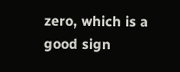zero, which is a good sign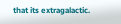that its extragalactic.